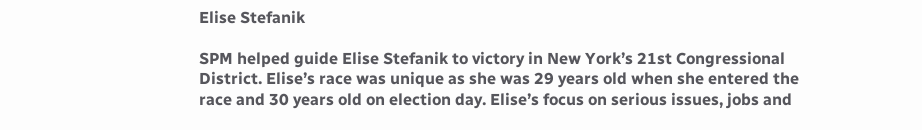Elise Stefanik

SPM helped guide Elise Stefanik to victory in New York’s 21st Congressional District. Elise’s race was unique as she was 29 years old when she entered the race and 30 years old on election day. Elise’s focus on serious issues, jobs and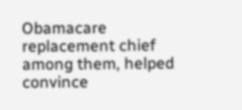Obamacare replacement chief among them, helped convince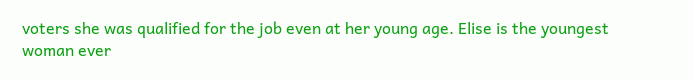voters she was qualified for the job even at her young age. Elise is the youngest woman ever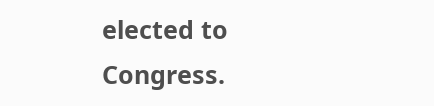elected to Congress.